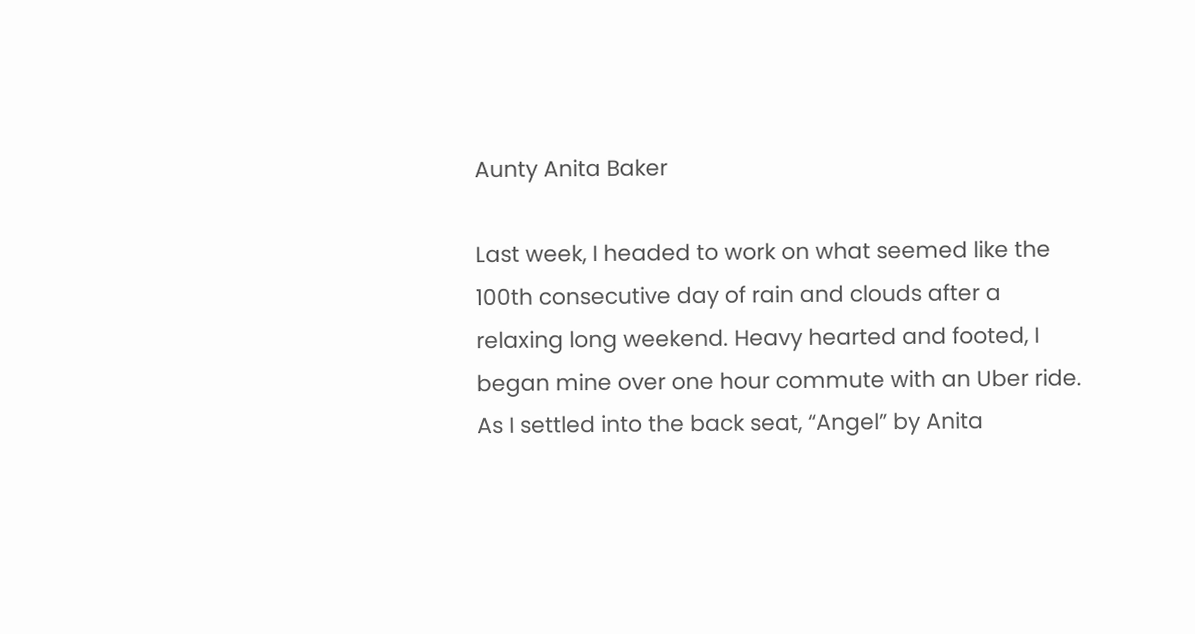Aunty Anita Baker

Last week, I headed to work on what seemed like the 100th consecutive day of rain and clouds after a relaxing long weekend. Heavy hearted and footed, I began mine over one hour commute with an Uber ride. As I settled into the back seat, “Angel” by Anita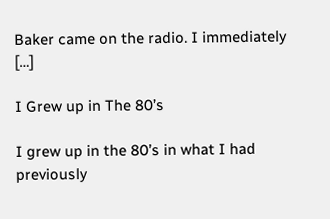Baker came on the radio. I immediately […]

I Grew up in The 80’s

I grew up in the 80’s in what I had previously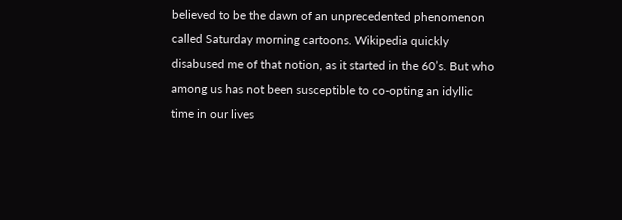believed to be the dawn of an unprecedented phenomenon called Saturday morning cartoons. Wikipedia quickly disabused me of that notion, as it started in the 60’s. But who among us has not been susceptible to co-opting an idyllic time in our lives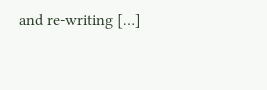and re-writing […]